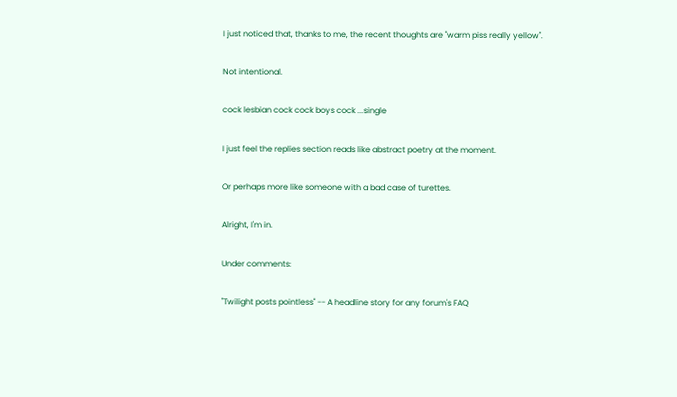I just noticed that, thanks to me, the recent thoughts are "warm piss really yellow".

Not intentional.

cock lesbian cock cock boys cock ...single

I just feel the replies section reads like abstract poetry at the moment.

Or perhaps more like someone with a bad case of turettes.

Alright, I'm in.

Under comments:

"Twilight posts pointless" -- A headline story for any forum's FAQ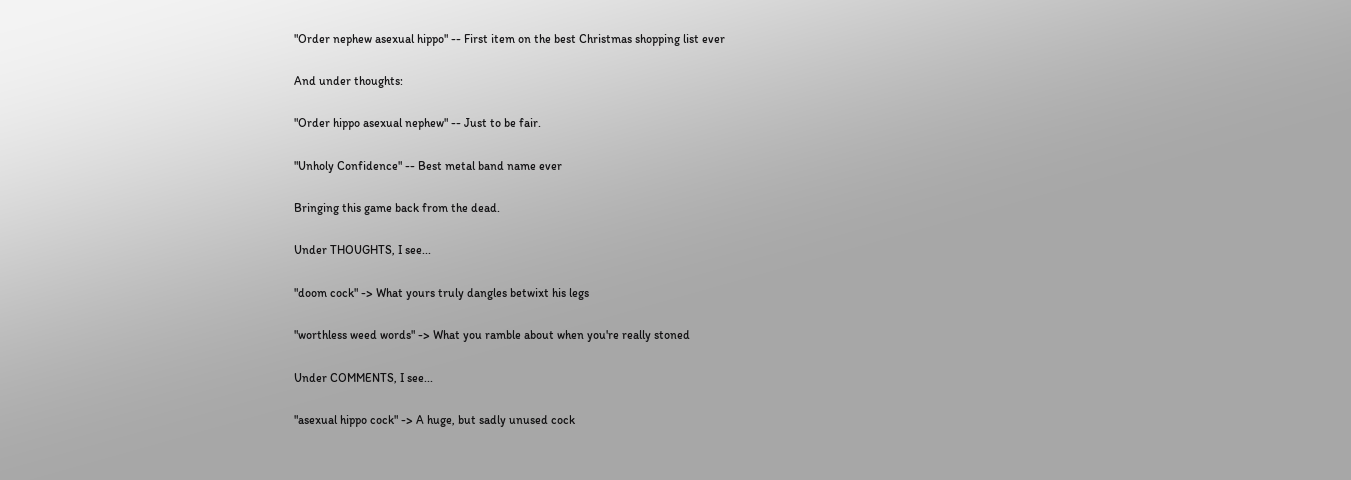"Order nephew asexual hippo" -- First item on the best Christmas shopping list ever

And under thoughts:

"Order hippo asexual nephew" -- Just to be fair.

"Unholy Confidence" -- Best metal band name ever

Bringing this game back from the dead.

Under THOUGHTS, I see...

"doom cock" -> What yours truly dangles betwixt his legs

"worthless weed words" -> What you ramble about when you're really stoned

Under COMMENTS, I see...

"asexual hippo cock" -> A huge, but sadly unused cock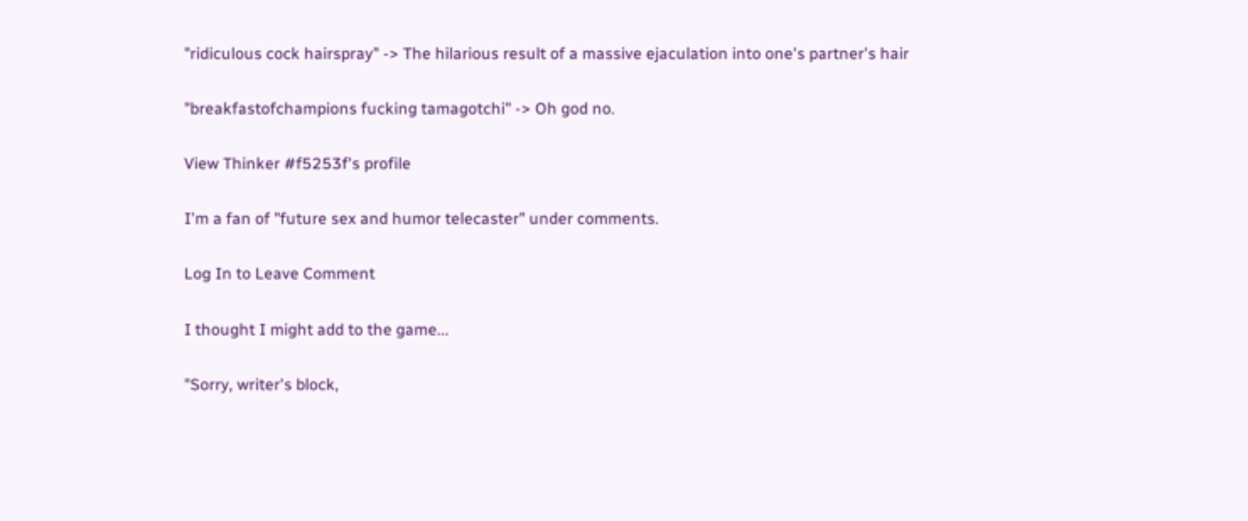"ridiculous cock hairspray" -> The hilarious result of a massive ejaculation into one's partner's hair

"breakfastofchampions fucking tamagotchi" -> Oh god no.

View Thinker #f5253f's profile

I'm a fan of "future sex and humor telecaster" under comments.

Log In to Leave Comment

I thought I might add to the game...

"Sorry, writer's block,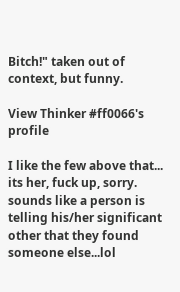Bitch!" taken out of context, but funny.

View Thinker #ff0066's profile

I like the few above that... its her, fuck up, sorry. sounds like a person is telling his/her significant other that they found someone else...lol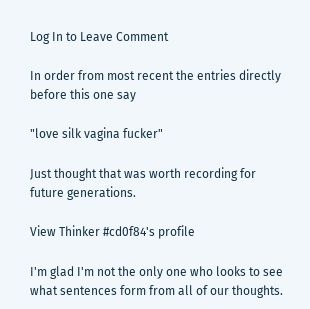Log In to Leave Comment

In order from most recent the entries directly before this one say

"love silk vagina fucker"

Just thought that was worth recording for future generations.

View Thinker #cd0f84's profile

I'm glad I'm not the only one who looks to see what sentences form from all of our thoughts.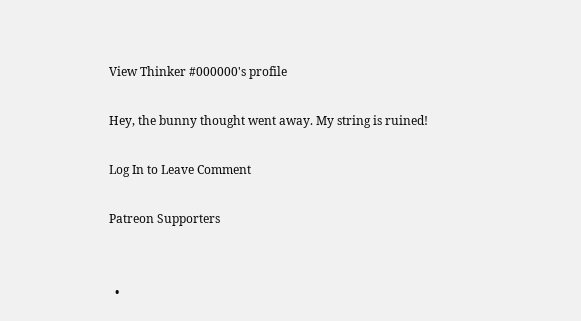View Thinker #000000's profile

Hey, the bunny thought went away. My string is ruined!

Log In to Leave Comment

Patreon Supporters


  •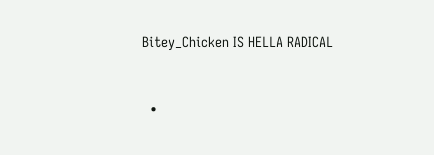Bitey_Chicken IS HELLA RADICAL


  •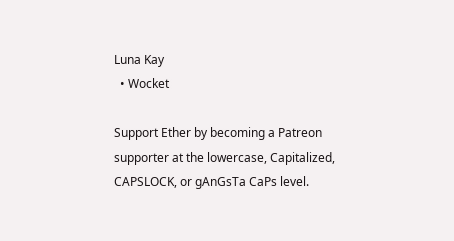Luna Kay
  • Wocket

Support Ether by becoming a Patreon supporter at the lowercase, Capitalized, CAPSLOCK, or gAnGsTa CaPs level.